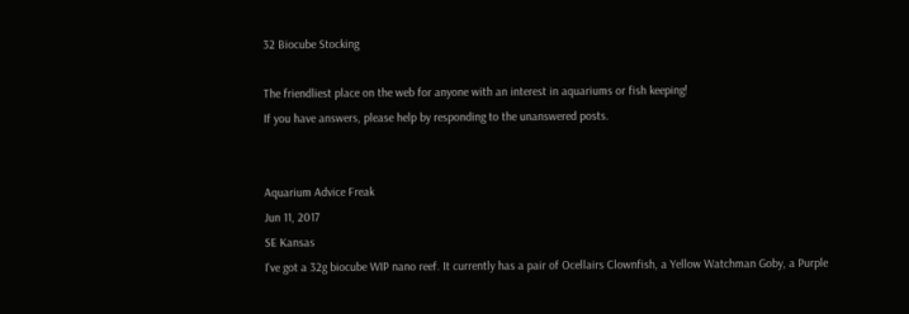32 Biocube Stocking

The friendliest place on the web for anyone with an interest in aquariums or fish keeping!
If you have answers, please help by responding to the unanswered posts.


Aquarium Advice Freak
Jun 11, 2017
SE Kansas
I've got a 32g biocube WIP nano reef. It currently has a pair of Ocellairs Clownfish, a Yellow Watchman Goby, a Purple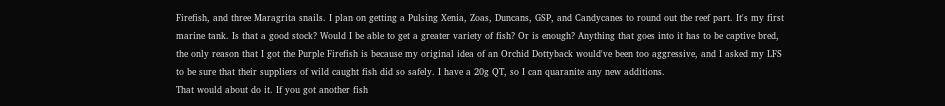Firefish, and three Maragrita snails. I plan on getting a Pulsing Xenia, Zoas, Duncans, GSP, and Candycanes to round out the reef part. It's my first marine tank. Is that a good stock? Would I be able to get a greater variety of fish? Or is enough? Anything that goes into it has to be captive bred, the only reason that I got the Purple Firefish is because my original idea of an Orchid Dottyback would've been too aggressive, and I asked my LFS to be sure that their suppliers of wild caught fish did so safely. I have a 20g QT, so I can quaranite any new additions.
That would about do it. If you got another fish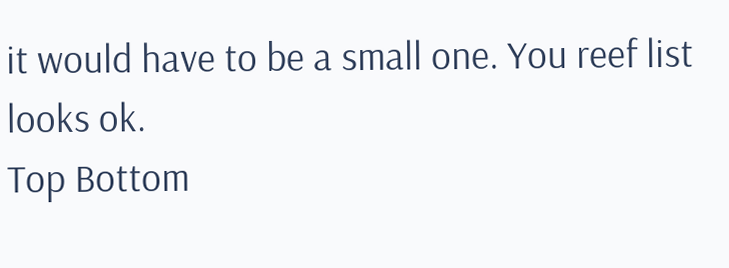it would have to be a small one. You reef list looks ok.
Top Bottom